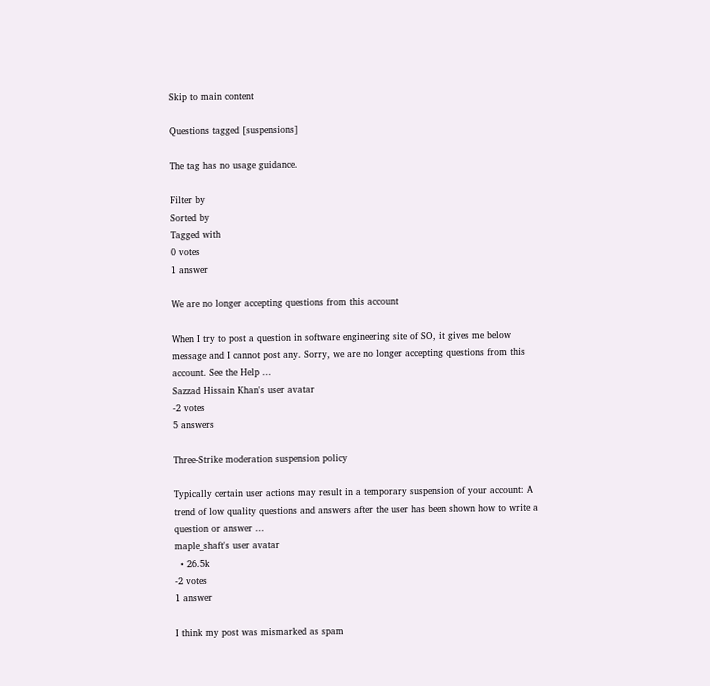Skip to main content

Questions tagged [suspensions]

The tag has no usage guidance.

Filter by
Sorted by
Tagged with
0 votes
1 answer

We are no longer accepting questions from this account

When I try to post a question in software engineering site of SO, it gives me below message and I cannot post any. Sorry, we are no longer accepting questions from this account. See the Help ...
Sazzad Hissain Khan's user avatar
-2 votes
5 answers

Three-Strike moderation suspension policy

Typically certain user actions may result in a temporary suspension of your account: A trend of low quality questions and answers after the user has been shown how to write a question or answer ...
maple_shaft's user avatar
  • 26.5k
-2 votes
1 answer

I think my post was mismarked as spam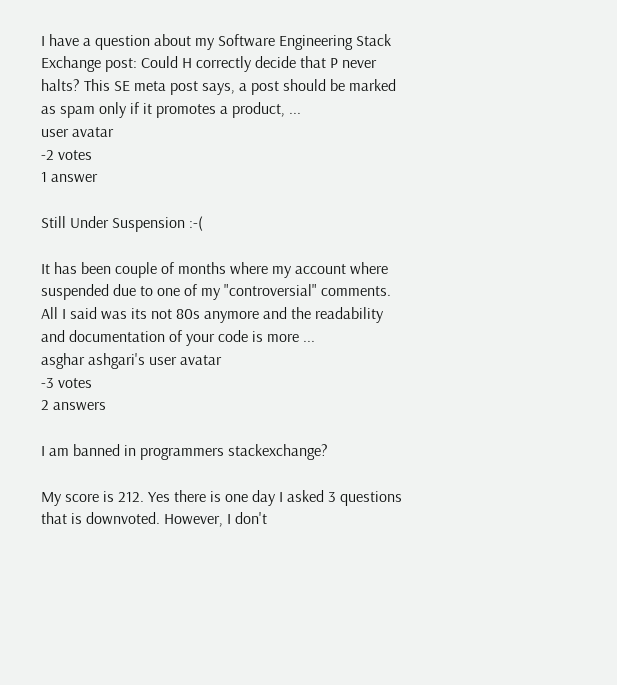I have a question about my Software Engineering Stack Exchange post: Could H correctly decide that P never halts? This SE meta post says, a post should be marked as spam only if it promotes a product, ...
user avatar
-2 votes
1 answer

Still Under Suspension :-(

It has been couple of months where my account where suspended due to one of my "controversial" comments. All I said was its not 80s anymore and the readability and documentation of your code is more ...
asghar ashgari's user avatar
-3 votes
2 answers

I am banned in programmers stackexchange?

My score is 212. Yes there is one day I asked 3 questions that is downvoted. However, I don't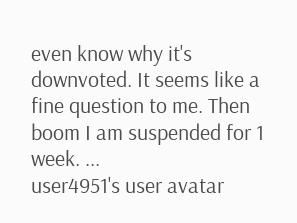even know why it's downvoted. It seems like a fine question to me. Then boom I am suspended for 1 week. ...
user4951's user avatar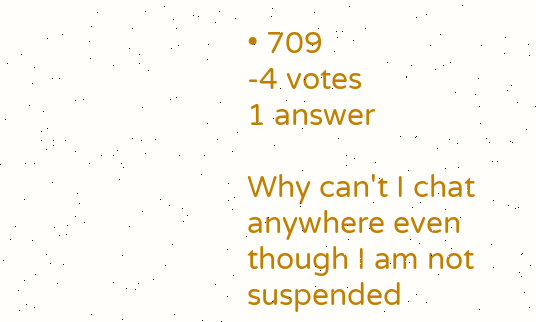• 709
-4 votes
1 answer

Why can't I chat anywhere even though I am not suspended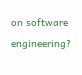on software engineering?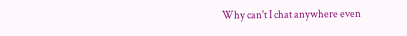Why can't I chat anywhere even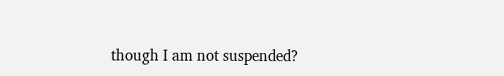though I am not suspended?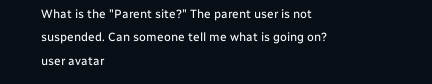What is the "Parent site?" The parent user is not suspended. Can someone tell me what is going on?
user avatar